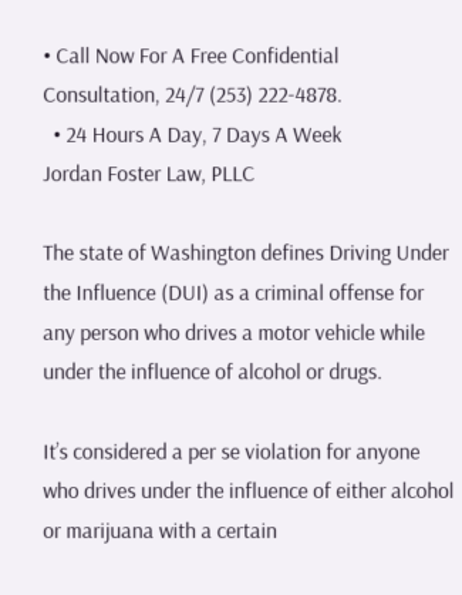• Call Now For A Free Confidential Consultation, 24/7 (253) 222-4878.
  • 24 Hours A Day, 7 Days A Week
Jordan Foster Law, PLLC

The state of Washington defines Driving Under the Influence (DUI) as a criminal offense for any person who drives a motor vehicle while under the influence of alcohol or drugs.

It’s considered a per se violation for anyone who drives under the influence of either alcohol or marijuana with a certain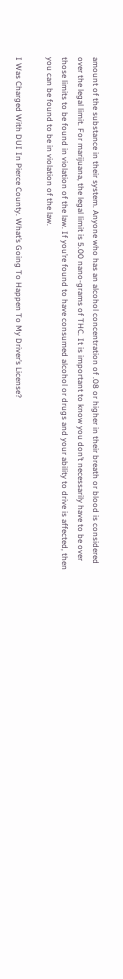amount of the substance in their system. Anyone who has an alcohol concentration of .08 or higher in their breath or blood is considered over the legal limit. For marijuana, the legal limit is 5.00 nano-grams of THC. It is important to know you don’t necessarily have to be over those limits to be found in violation of the law. If you’re found to have consumed alcohol or drugs and your ability to drive is affected, then you can be found to be in violation of the law.

I Was Charged With DUI In Pierce County. What’s Going To Happen To My Driver’s License?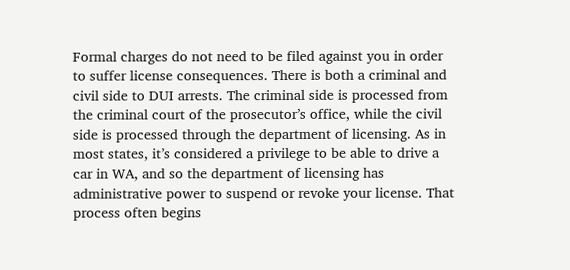Formal charges do not need to be filed against you in order to suffer license consequences. There is both a criminal and civil side to DUI arrests. The criminal side is processed from the criminal court of the prosecutor’s office, while the civil side is processed through the department of licensing. As in most states, it’s considered a privilege to be able to drive a car in WA, and so the department of licensing has administrative power to suspend or revoke your license. That process often begins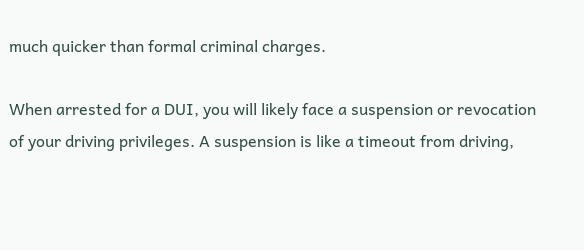much quicker than formal criminal charges.

When arrested for a DUI, you will likely face a suspension or revocation of your driving privileges. A suspension is like a timeout from driving,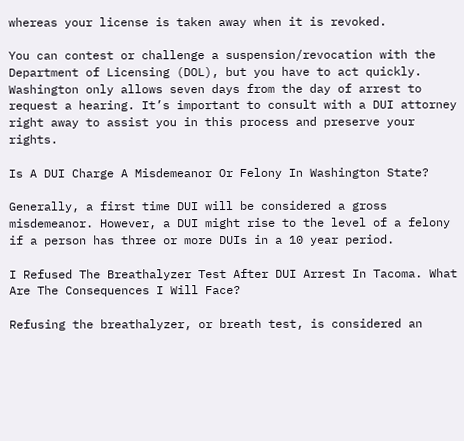whereas your license is taken away when it is revoked.

You can contest or challenge a suspension/revocation with the Department of Licensing (DOL), but you have to act quickly. Washington only allows seven days from the day of arrest to request a hearing. It’s important to consult with a DUI attorney right away to assist you in this process and preserve your rights.

Is A DUI Charge A Misdemeanor Or Felony In Washington State?

Generally, a first time DUI will be considered a gross misdemeanor. However, a DUI might rise to the level of a felony if a person has three or more DUIs in a 10 year period.

I Refused The Breathalyzer Test After DUI Arrest In Tacoma. What Are The Consequences I Will Face?

Refusing the breathalyzer, or breath test, is considered an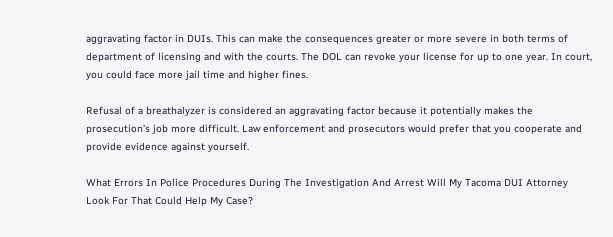aggravating factor in DUIs. This can make the consequences greater or more severe in both terms of department of licensing and with the courts. The DOL can revoke your license for up to one year. In court, you could face more jail time and higher fines.

Refusal of a breathalyzer is considered an aggravating factor because it potentially makes the prosecution’s job more difficult. Law enforcement and prosecutors would prefer that you cooperate and provide evidence against yourself.

What Errors In Police Procedures During The Investigation And Arrest Will My Tacoma DUI Attorney Look For That Could Help My Case?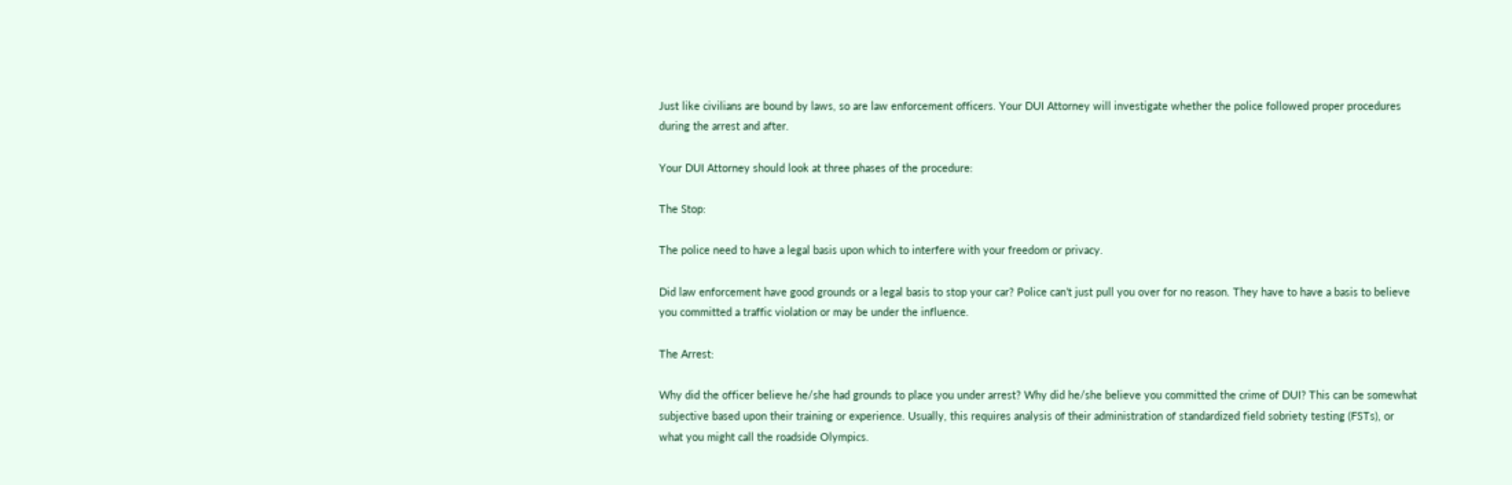Just like civilians are bound by laws, so are law enforcement officers. Your DUI Attorney will investigate whether the police followed proper procedures during the arrest and after.

Your DUI Attorney should look at three phases of the procedure:

The Stop:

The police need to have a legal basis upon which to interfere with your freedom or privacy.

Did law enforcement have good grounds or a legal basis to stop your car? Police can’t just pull you over for no reason. They have to have a basis to believe you committed a traffic violation or may be under the influence.

The Arrest:

Why did the officer believe he/she had grounds to place you under arrest? Why did he/she believe you committed the crime of DUI? This can be somewhat subjective based upon their training or experience. Usually, this requires analysis of their administration of standardized field sobriety testing (FSTs), or what you might call the roadside Olympics.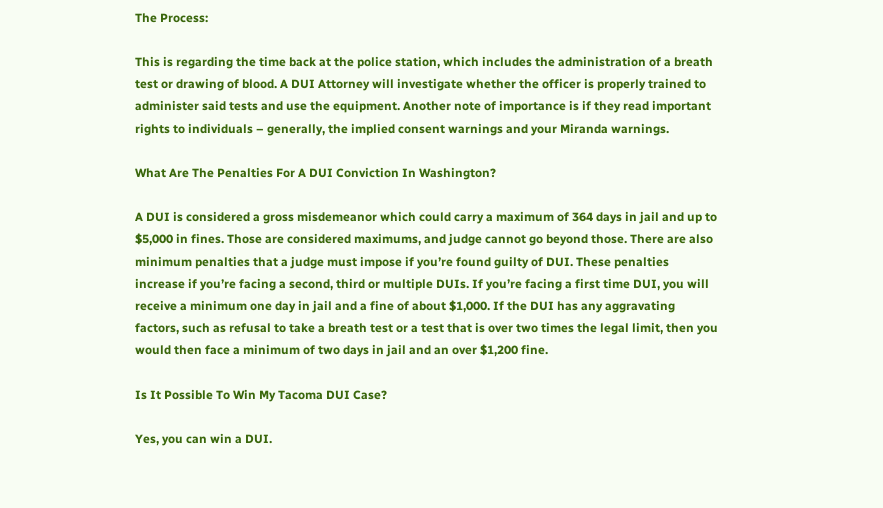The Process:

This is regarding the time back at the police station, which includes the administration of a breath test or drawing of blood. A DUI Attorney will investigate whether the officer is properly trained to administer said tests and use the equipment. Another note of importance is if they read important rights to individuals – generally, the implied consent warnings and your Miranda warnings.

What Are The Penalties For A DUI Conviction In Washington?

A DUI is considered a gross misdemeanor which could carry a maximum of 364 days in jail and up to $5,000 in fines. Those are considered maximums, and judge cannot go beyond those. There are also minimum penalties that a judge must impose if you’re found guilty of DUI. These penalties increase if you’re facing a second, third or multiple DUIs. If you’re facing a first time DUI, you will receive a minimum one day in jail and a fine of about $1,000. If the DUI has any aggravating factors, such as refusal to take a breath test or a test that is over two times the legal limit, then you would then face a minimum of two days in jail and an over $1,200 fine.

Is It Possible To Win My Tacoma DUI Case?

Yes, you can win a DUI.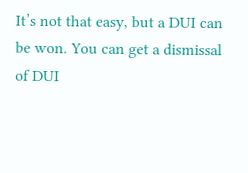It’s not that easy, but a DUI can be won. You can get a dismissal of DUI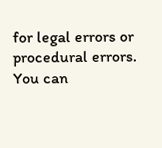for legal errors or procedural errors. You can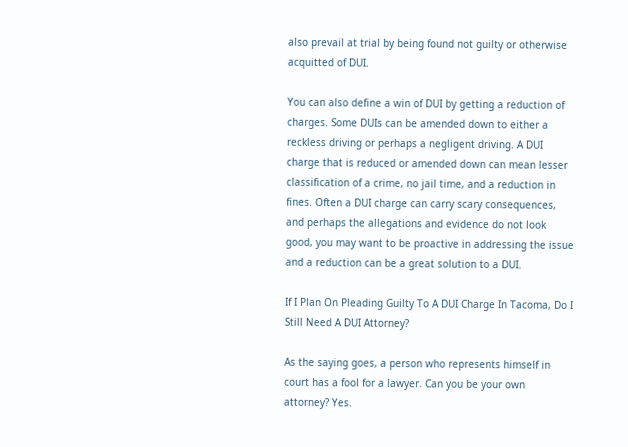also prevail at trial by being found not guilty or otherwise acquitted of DUI.

You can also define a win of DUI by getting a reduction of charges. Some DUIs can be amended down to either a reckless driving or perhaps a negligent driving. A DUI charge that is reduced or amended down can mean lesser classification of a crime, no jail time, and a reduction in fines. Often a DUI charge can carry scary consequences, and perhaps the allegations and evidence do not look good, you may want to be proactive in addressing the issue and a reduction can be a great solution to a DUI.

If I Plan On Pleading Guilty To A DUI Charge In Tacoma, Do I Still Need A DUI Attorney?

As the saying goes, a person who represents himself in court has a fool for a lawyer. Can you be your own attorney? Yes.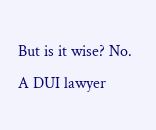But is it wise? No. A DUI lawyer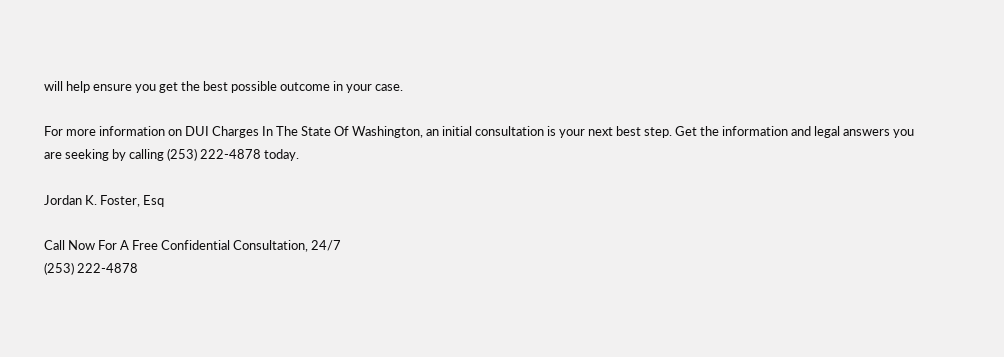will help ensure you get the best possible outcome in your case.

For more information on DUI Charges In The State Of Washington, an initial consultation is your next best step. Get the information and legal answers you are seeking by calling (253) 222-4878 today.

Jordan K. Foster, Esq

Call Now For A Free Confidential Consultation, 24/7
(253) 222-4878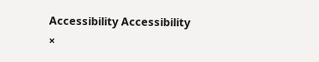Accessibility Accessibility
×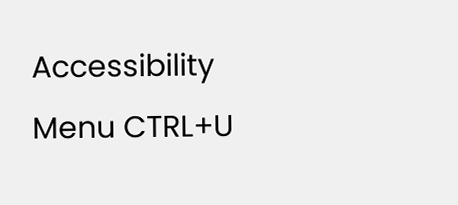Accessibility Menu CTRL+U